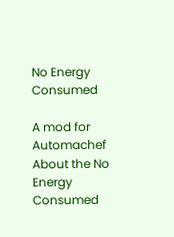No Energy Consumed

A mod for Automachef
About the No Energy Consumed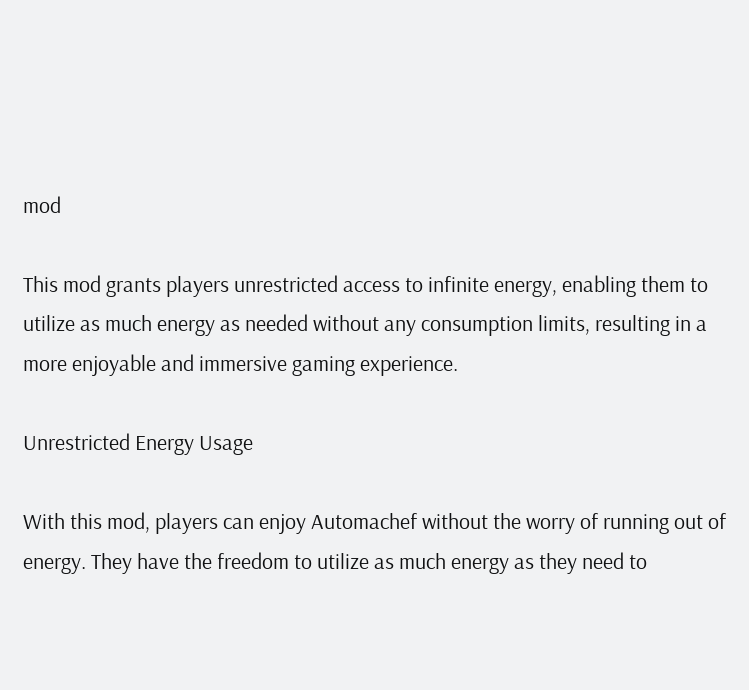mod

This mod grants players unrestricted access to infinite energy, enabling them to utilize as much energy as needed without any consumption limits, resulting in a more enjoyable and immersive gaming experience.

Unrestricted Energy Usage

With this mod, players can enjoy Automachef without the worry of running out of energy. They have the freedom to utilize as much energy as they need to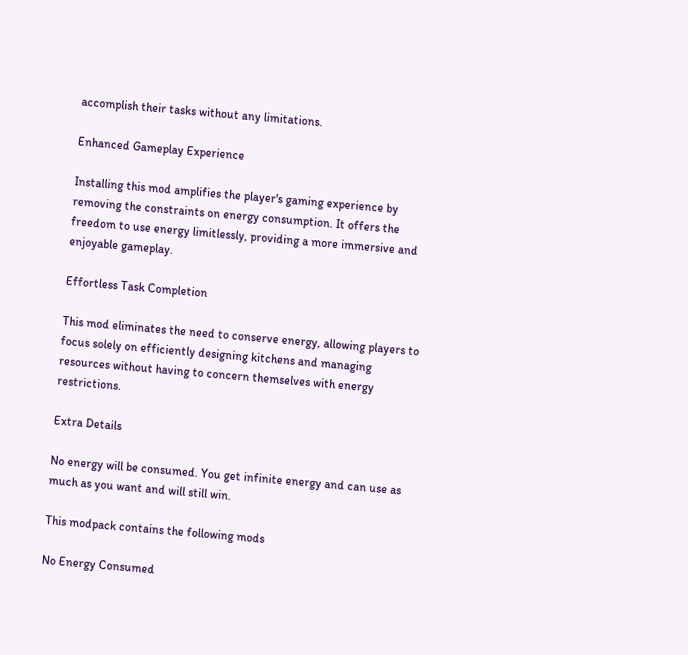accomplish their tasks without any limitations.

Enhanced Gameplay Experience

Installing this mod amplifies the player's gaming experience by removing the constraints on energy consumption. It offers the freedom to use energy limitlessly, providing a more immersive and enjoyable gameplay.

Effortless Task Completion

This mod eliminates the need to conserve energy, allowing players to focus solely on efficiently designing kitchens and managing resources without having to concern themselves with energy restrictions.

Extra Details

No energy will be consumed. You get infinite energy and can use as much as you want and will still win.

This modpack contains the following mods

No Energy Consumed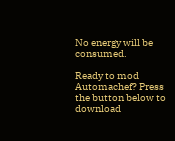No energy will be consumed.

Ready to mod Automachef? Press the button below to download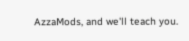AzzaMods, and we'll teach you.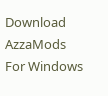Download AzzaMods For Windows